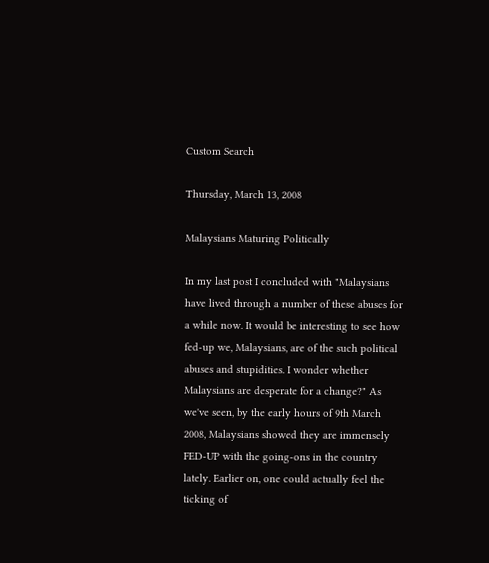Custom Search

Thursday, March 13, 2008

Malaysians Maturing Politically

In my last post I concluded with "Malaysians have lived through a number of these abuses for a while now. It would be interesting to see how fed-up we, Malaysians, are of the such political abuses and stupidities. I wonder whether Malaysians are desperate for a change?" As we've seen, by the early hours of 9th March 2008, Malaysians showed they are immensely FED-UP with the going-ons in the country lately. Earlier on, one could actually feel the ticking of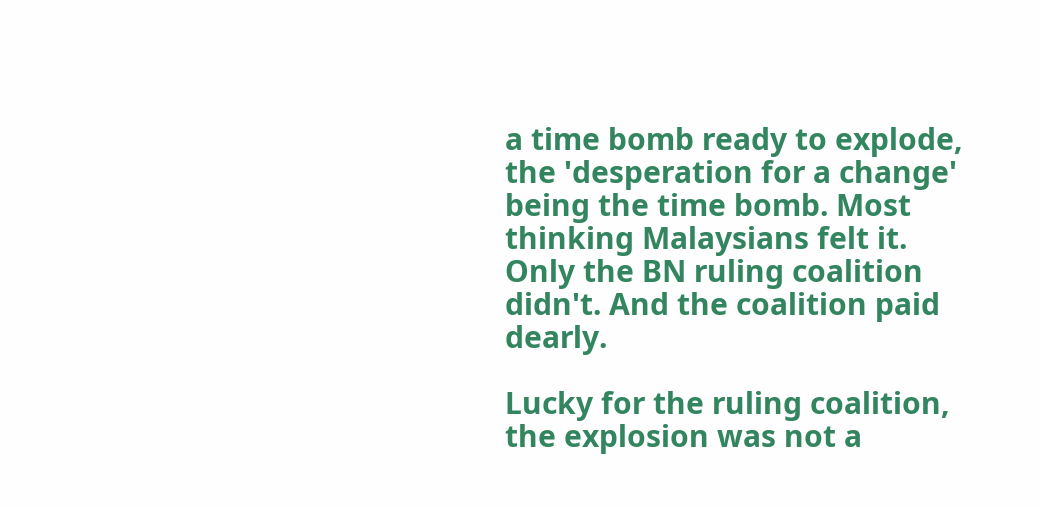a time bomb ready to explode, the 'desperation for a change' being the time bomb. Most thinking Malaysians felt it. Only the BN ruling coalition didn't. And the coalition paid dearly.

Lucky for the ruling coalition, the explosion was not a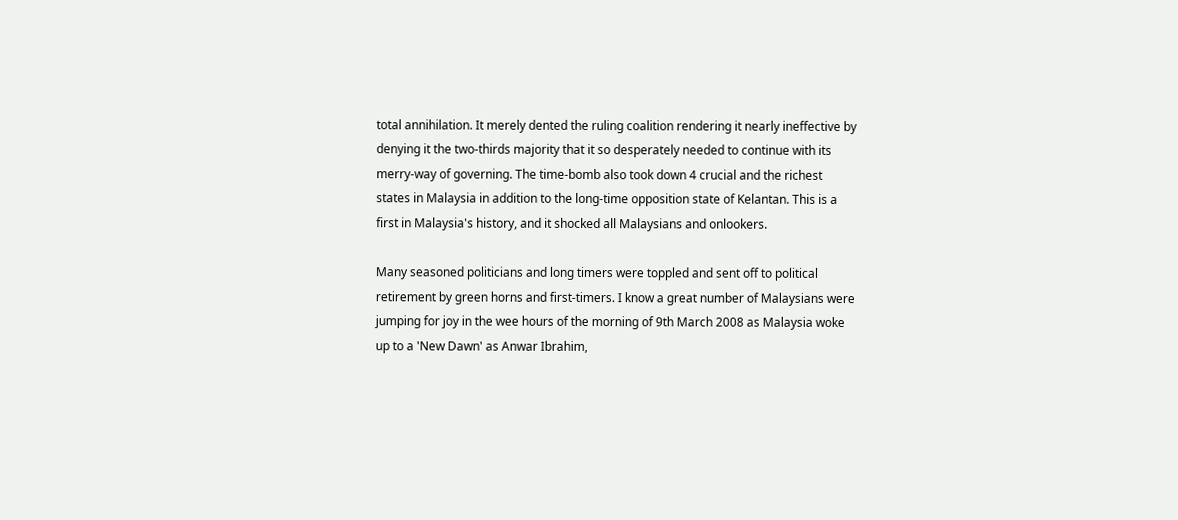total annihilation. It merely dented the ruling coalition rendering it nearly ineffective by denying it the two-thirds majority that it so desperately needed to continue with its merry-way of governing. The time-bomb also took down 4 crucial and the richest states in Malaysia in addition to the long-time opposition state of Kelantan. This is a first in Malaysia's history, and it shocked all Malaysians and onlookers.

Many seasoned politicians and long timers were toppled and sent off to political retirement by green horns and first-timers. I know a great number of Malaysians were jumping for joy in the wee hours of the morning of 9th March 2008 as Malaysia woke up to a 'New Dawn' as Anwar Ibrahim,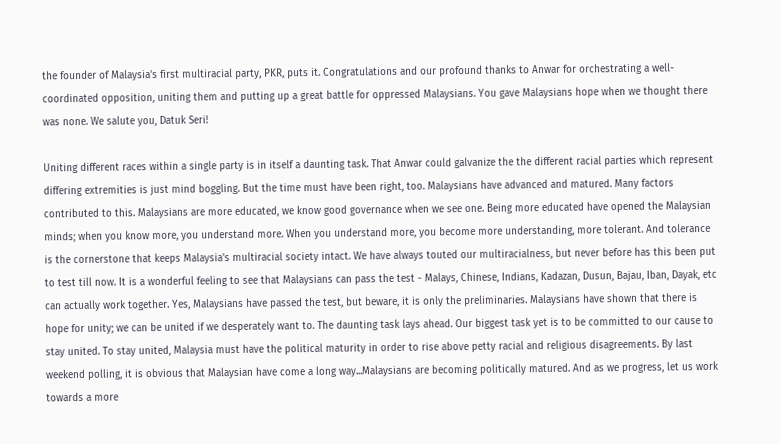the founder of Malaysia's first multiracial party, PKR, puts it. Congratulations and our profound thanks to Anwar for orchestrating a well-coordinated opposition, uniting them and putting up a great battle for oppressed Malaysians. You gave Malaysians hope when we thought there was none. We salute you, Datuk Seri!

Uniting different races within a single party is in itself a daunting task. That Anwar could galvanize the the different racial parties which represent differing extremities is just mind boggling. But the time must have been right, too. Malaysians have advanced and matured. Many factors contributed to this. Malaysians are more educated, we know good governance when we see one. Being more educated have opened the Malaysian minds; when you know more, you understand more. When you understand more, you become more understanding, more tolerant. And tolerance is the cornerstone that keeps Malaysia's multiracial society intact. We have always touted our multiracialness, but never before has this been put to test till now. It is a wonderful feeling to see that Malaysians can pass the test - Malays, Chinese, Indians, Kadazan, Dusun, Bajau, Iban, Dayak, etc can actually work together. Yes, Malaysians have passed the test, but beware, it is only the preliminaries. Malaysians have shown that there is hope for unity; we can be united if we desperately want to. The daunting task lays ahead. Our biggest task yet is to be committed to our cause to stay united. To stay united, Malaysia must have the political maturity in order to rise above petty racial and religious disagreements. By last weekend polling, it is obvious that Malaysian have come a long way...Malaysians are becoming politically matured. And as we progress, let us work towards a more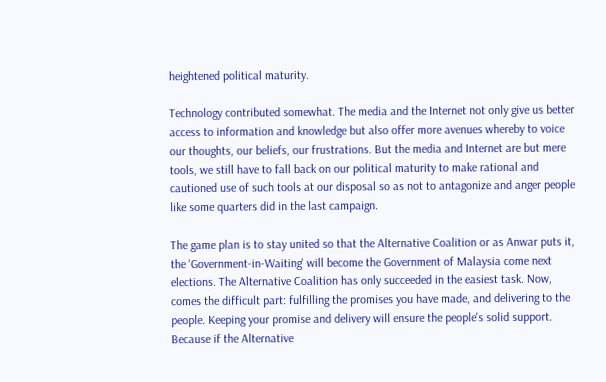heightened political maturity.

Technology contributed somewhat. The media and the Internet not only give us better access to information and knowledge but also offer more avenues whereby to voice our thoughts, our beliefs, our frustrations. But the media and Internet are but mere tools, we still have to fall back on our political maturity to make rational and cautioned use of such tools at our disposal so as not to antagonize and anger people like some quarters did in the last campaign.

The game plan is to stay united so that the Alternative Coalition or as Anwar puts it, the 'Government-in-Waiting' will become the Government of Malaysia come next elections. The Alternative Coalition has only succeeded in the easiest task. Now, comes the difficult part: fulfilling the promises you have made, and delivering to the people. Keeping your promise and delivery will ensure the people's solid support. Because if the Alternative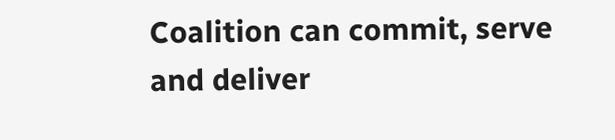Coalition can commit, serve and deliver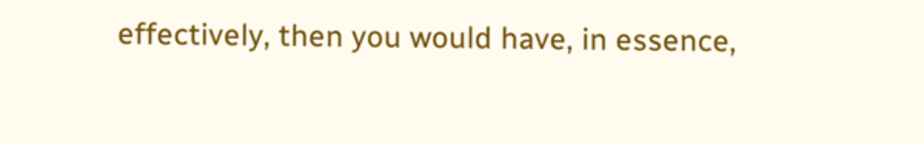effectively, then you would have, in essence,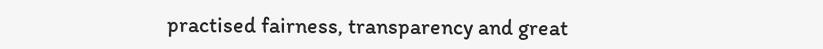practised fairness, transparency and great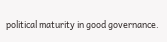political maturity in good governance.